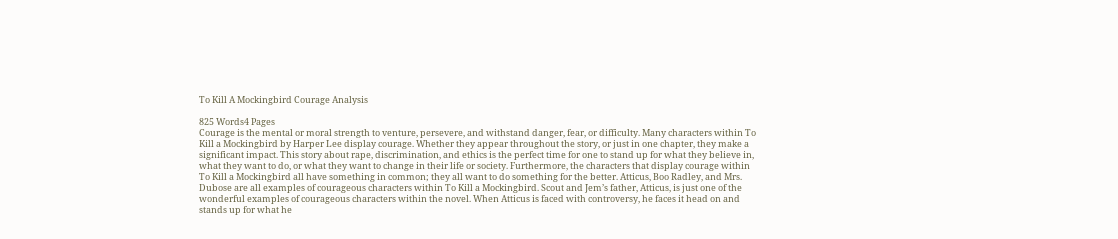To Kill A Mockingbird Courage Analysis

825 Words4 Pages
Courage is the mental or moral strength to venture, persevere, and withstand danger, fear, or difficulty. Many characters within To Kill a Mockingbird by Harper Lee display courage. Whether they appear throughout the story, or just in one chapter, they make a significant impact. This story about rape, discrimination, and ethics is the perfect time for one to stand up for what they believe in, what they want to do, or what they want to change in their life or society. Furthermore, the characters that display courage within To Kill a Mockingbird all have something in common; they all want to do something for the better. Atticus, Boo Radley, and Mrs. Dubose are all examples of courageous characters within To Kill a Mockingbird. Scout and Jem’s father, Atticus, is just one of the wonderful examples of courageous characters within the novel. When Atticus is faced with controversy, he faces it head on and stands up for what he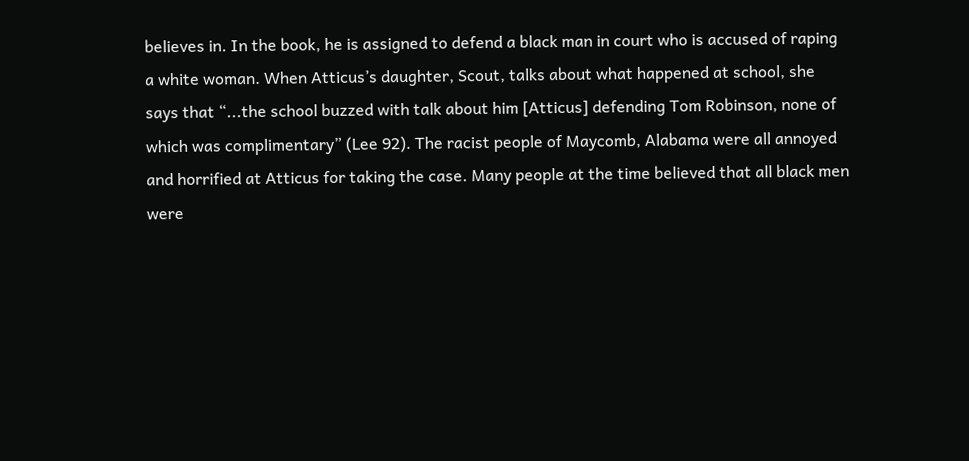believes in. In the book, he is assigned to defend a black man in court who is accused of raping a white woman. When Atticus’s daughter, Scout, talks about what happened at school, she says that “...the school buzzed with talk about him [Atticus] defending Tom Robinson, none of which was complimentary” (Lee 92). The racist people of Maycomb, Alabama were all annoyed and horrified at Atticus for taking the case. Many people at the time believed that all black men were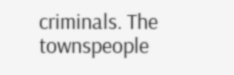criminals. The townspeople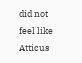did not feel like Atticus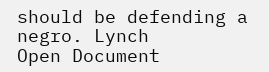should be defending a negro. Lynch
Open Document